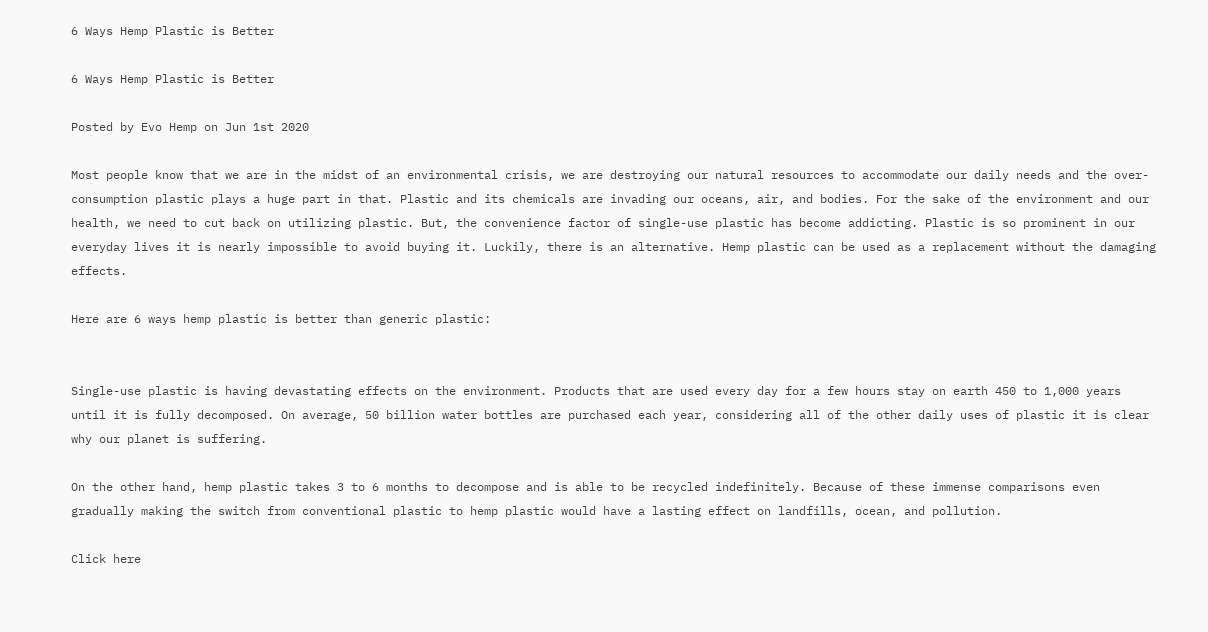6 Ways Hemp Plastic is Better

6 Ways Hemp Plastic is Better

Posted by Evo Hemp on Jun 1st 2020

Most people know that we are in the midst of an environmental crisis, we are destroying our natural resources to accommodate our daily needs and the over-consumption plastic plays a huge part in that. Plastic and its chemicals are invading our oceans, air, and bodies. For the sake of the environment and our health, we need to cut back on utilizing plastic. But, the convenience factor of single-use plastic has become addicting. Plastic is so prominent in our everyday lives it is nearly impossible to avoid buying it. Luckily, there is an alternative. Hemp plastic can be used as a replacement without the damaging effects.

Here are 6 ways hemp plastic is better than generic plastic:


Single-use plastic is having devastating effects on the environment. Products that are used every day for a few hours stay on earth 450 to 1,000 years until it is fully decomposed. On average, 50 billion water bottles are purchased each year, considering all of the other daily uses of plastic it is clear why our planet is suffering.

On the other hand, hemp plastic takes 3 to 6 months to decompose and is able to be recycled indefinitely. Because of these immense comparisons even gradually making the switch from conventional plastic to hemp plastic would have a lasting effect on landfills, ocean, and pollution.

Click here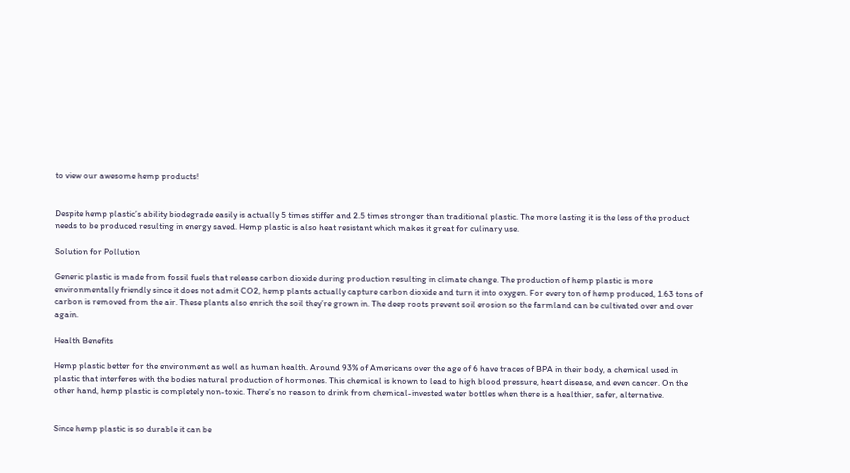to view our awesome hemp products!


Despite hemp plastic’s ability biodegrade easily is actually 5 times stiffer and 2.5 times stronger than traditional plastic. The more lasting it is the less of the product needs to be produced resulting in energy saved. Hemp plastic is also heat resistant which makes it great for culinary use.

Solution for Pollution

Generic plastic is made from fossil fuels that release carbon dioxide during production resulting in climate change. The production of hemp plastic is more environmentally friendly since it does not admit CO2, hemp plants actually capture carbon dioxide and turn it into oxygen. For every ton of hemp produced, 1.63 tons of carbon is removed from the air. These plants also enrich the soil they’re grown in. The deep roots prevent soil erosion so the farmland can be cultivated over and over again.

Health Benefits

Hemp plastic better for the environment as well as human health. Around 93% of Americans over the age of 6 have traces of BPA in their body, a chemical used in plastic that interferes with the bodies natural production of hormones. This chemical is known to lead to high blood pressure, heart disease, and even cancer. On the other hand, hemp plastic is completely non-toxic. There’s no reason to drink from chemical-invested water bottles when there is a healthier, safer, alternative.


Since hemp plastic is so durable it can be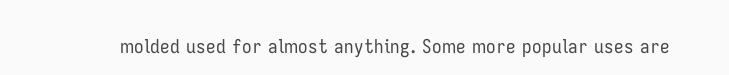molded used for almost anything. Some more popular uses are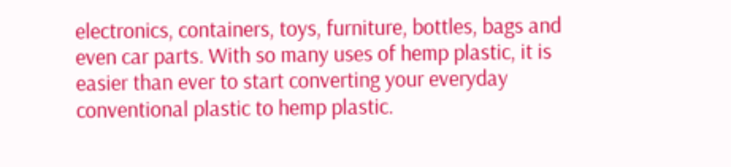electronics, containers, toys, furniture, bottles, bags and even car parts. With so many uses of hemp plastic, it is easier than ever to start converting your everyday conventional plastic to hemp plastic.